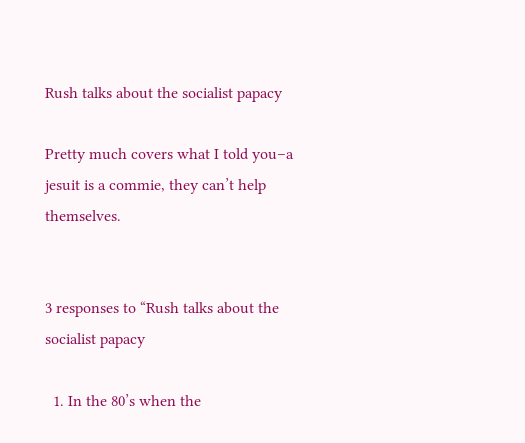Rush talks about the socialist papacy

Pretty much covers what I told you–a jesuit is a commie, they can’t help themselves.


3 responses to “Rush talks about the socialist papacy

  1. In the 80’s when the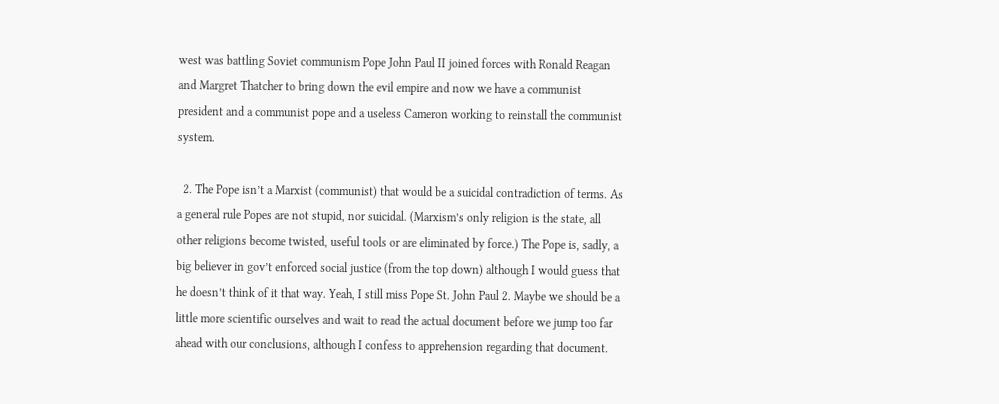west was battling Soviet communism Pope John Paul II joined forces with Ronald Reagan and Margret Thatcher to bring down the evil empire and now we have a communist president and a communist pope and a useless Cameron working to reinstall the communist system.

  2. The Pope isn’t a Marxist (communist) that would be a suicidal contradiction of terms. As a general rule Popes are not stupid, nor suicidal. (Marxism’s only religion is the state, all other religions become twisted, useful tools or are eliminated by force.) The Pope is, sadly, a big believer in gov’t enforced social justice (from the top down) although I would guess that he doesn’t think of it that way. Yeah, I still miss Pope St. John Paul 2. Maybe we should be a little more scientific ourselves and wait to read the actual document before we jump too far ahead with our conclusions, although I confess to apprehension regarding that document.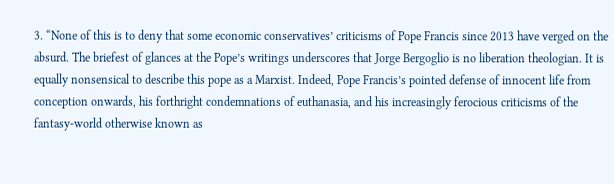3. “None of this is to deny that some economic conservatives’ criticisms of Pope Francis since 2013 have verged on the absurd. The briefest of glances at the Pope’s writings underscores that Jorge Bergoglio is no liberation theologian. It is equally nonsensical to describe this pope as a Marxist. Indeed, Pope Francis’s pointed defense of innocent life from conception onwards, his forthright condemnations of euthanasia, and his increasingly ferocious criticisms of the fantasy-world otherwise known as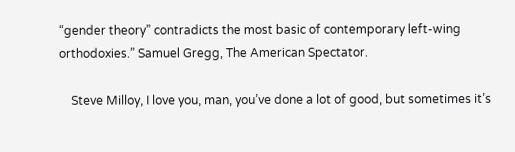“gender theory” contradicts the most basic of contemporary left-wing orthodoxies.” Samuel Gregg, The American Spectator.

    Steve Milloy, I love you, man, you’ve done a lot of good, but sometimes it’s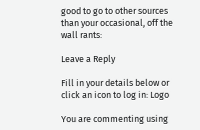good to go to other sources than your occasional, off the wall rants:

Leave a Reply

Fill in your details below or click an icon to log in: Logo

You are commenting using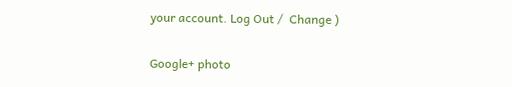your account. Log Out /  Change )

Google+ photo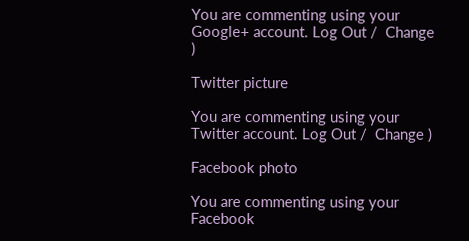You are commenting using your Google+ account. Log Out /  Change )

Twitter picture

You are commenting using your Twitter account. Log Out /  Change )

Facebook photo

You are commenting using your Facebook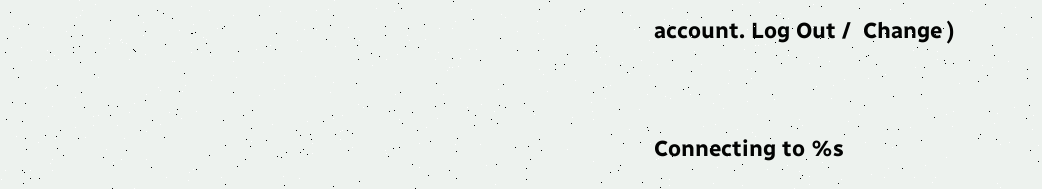account. Log Out /  Change )


Connecting to %s